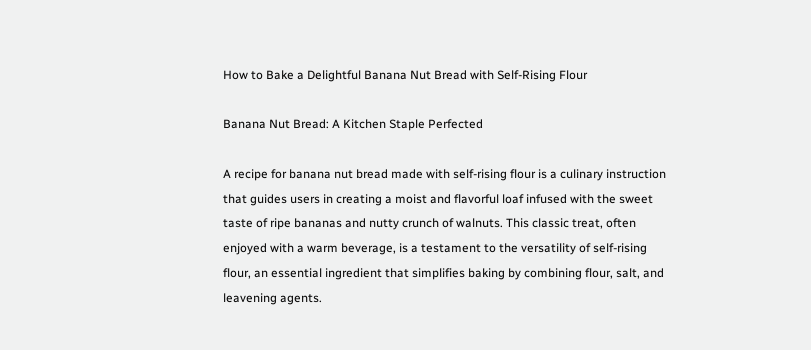How to Bake a Delightful Banana Nut Bread with Self-Rising Flour

Banana Nut Bread: A Kitchen Staple Perfected

A recipe for banana nut bread made with self-rising flour is a culinary instruction that guides users in creating a moist and flavorful loaf infused with the sweet taste of ripe bananas and nutty crunch of walnuts. This classic treat, often enjoyed with a warm beverage, is a testament to the versatility of self-rising flour, an essential ingredient that simplifies baking by combining flour, salt, and leavening agents.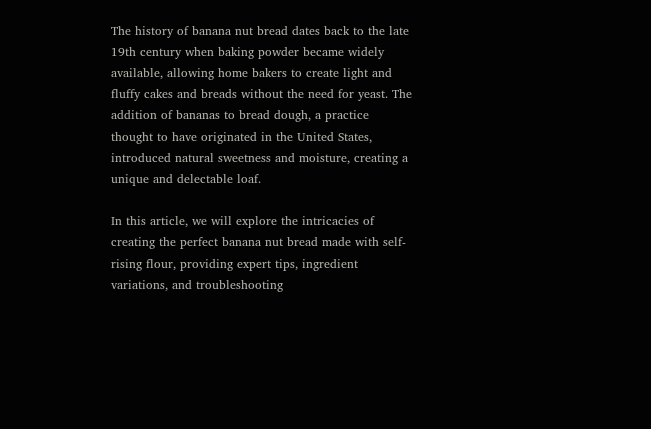The history of banana nut bread dates back to the late 19th century when baking powder became widely available, allowing home bakers to create light and fluffy cakes and breads without the need for yeast. The addition of bananas to bread dough, a practice thought to have originated in the United States, introduced natural sweetness and moisture, creating a unique and delectable loaf.

In this article, we will explore the intricacies of creating the perfect banana nut bread made with self-rising flour, providing expert tips, ingredient variations, and troubleshooting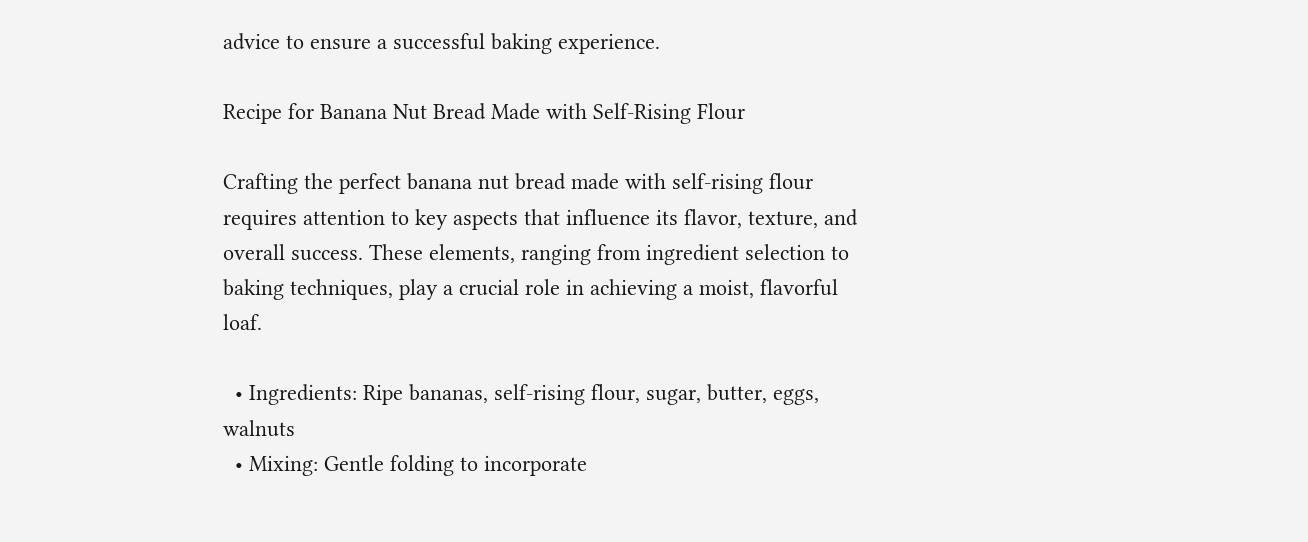advice to ensure a successful baking experience.

Recipe for Banana Nut Bread Made with Self-Rising Flour

Crafting the perfect banana nut bread made with self-rising flour requires attention to key aspects that influence its flavor, texture, and overall success. These elements, ranging from ingredient selection to baking techniques, play a crucial role in achieving a moist, flavorful loaf.

  • Ingredients: Ripe bananas, self-rising flour, sugar, butter, eggs, walnuts
  • Mixing: Gentle folding to incorporate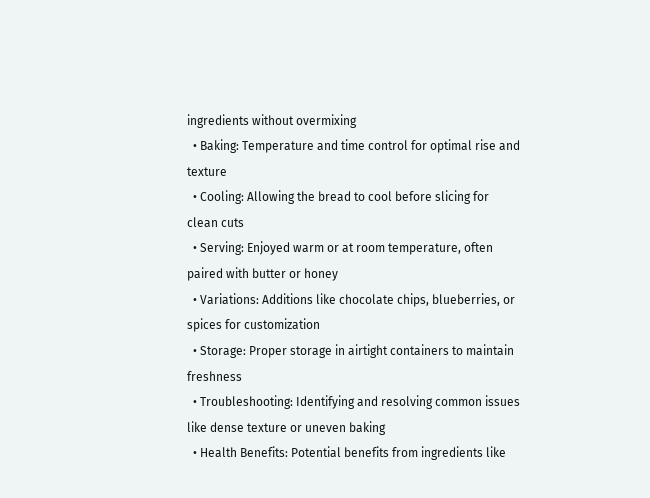ingredients without overmixing
  • Baking: Temperature and time control for optimal rise and texture
  • Cooling: Allowing the bread to cool before slicing for clean cuts
  • Serving: Enjoyed warm or at room temperature, often paired with butter or honey
  • Variations: Additions like chocolate chips, blueberries, or spices for customization
  • Storage: Proper storage in airtight containers to maintain freshness
  • Troubleshooting: Identifying and resolving common issues like dense texture or uneven baking
  • Health Benefits: Potential benefits from ingredients like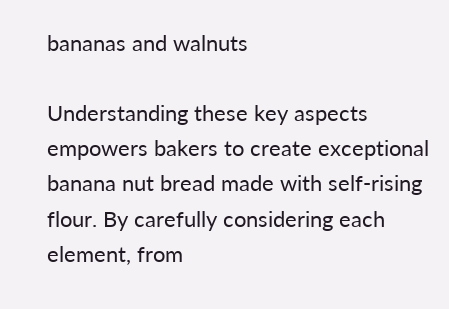bananas and walnuts

Understanding these key aspects empowers bakers to create exceptional banana nut bread made with self-rising flour. By carefully considering each element, from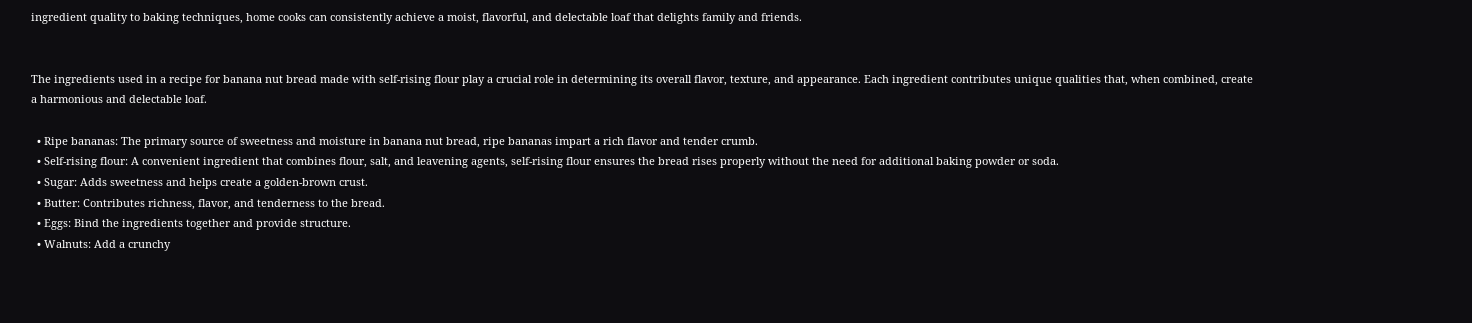ingredient quality to baking techniques, home cooks can consistently achieve a moist, flavorful, and delectable loaf that delights family and friends.


The ingredients used in a recipe for banana nut bread made with self-rising flour play a crucial role in determining its overall flavor, texture, and appearance. Each ingredient contributes unique qualities that, when combined, create a harmonious and delectable loaf.

  • Ripe bananas: The primary source of sweetness and moisture in banana nut bread, ripe bananas impart a rich flavor and tender crumb.
  • Self-rising flour: A convenient ingredient that combines flour, salt, and leavening agents, self-rising flour ensures the bread rises properly without the need for additional baking powder or soda.
  • Sugar: Adds sweetness and helps create a golden-brown crust.
  • Butter: Contributes richness, flavor, and tenderness to the bread.
  • Eggs: Bind the ingredients together and provide structure.
  • Walnuts: Add a crunchy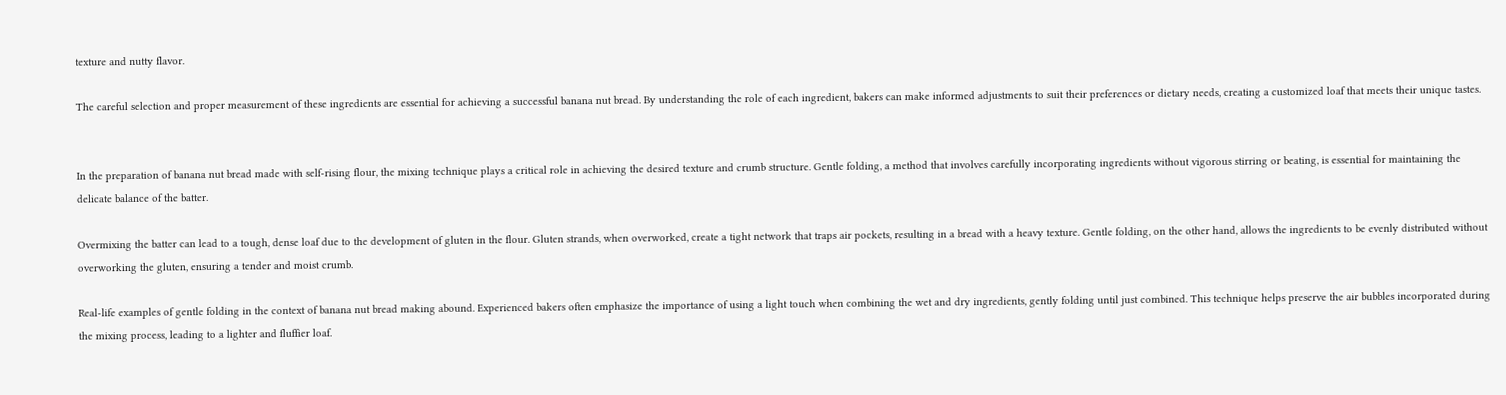texture and nutty flavor.

The careful selection and proper measurement of these ingredients are essential for achieving a successful banana nut bread. By understanding the role of each ingredient, bakers can make informed adjustments to suit their preferences or dietary needs, creating a customized loaf that meets their unique tastes.


In the preparation of banana nut bread made with self-rising flour, the mixing technique plays a critical role in achieving the desired texture and crumb structure. Gentle folding, a method that involves carefully incorporating ingredients without vigorous stirring or beating, is essential for maintaining the delicate balance of the batter.

Overmixing the batter can lead to a tough, dense loaf due to the development of gluten in the flour. Gluten strands, when overworked, create a tight network that traps air pockets, resulting in a bread with a heavy texture. Gentle folding, on the other hand, allows the ingredients to be evenly distributed without overworking the gluten, ensuring a tender and moist crumb.

Real-life examples of gentle folding in the context of banana nut bread making abound. Experienced bakers often emphasize the importance of using a light touch when combining the wet and dry ingredients, gently folding until just combined. This technique helps preserve the air bubbles incorporated during the mixing process, leading to a lighter and fluffier loaf.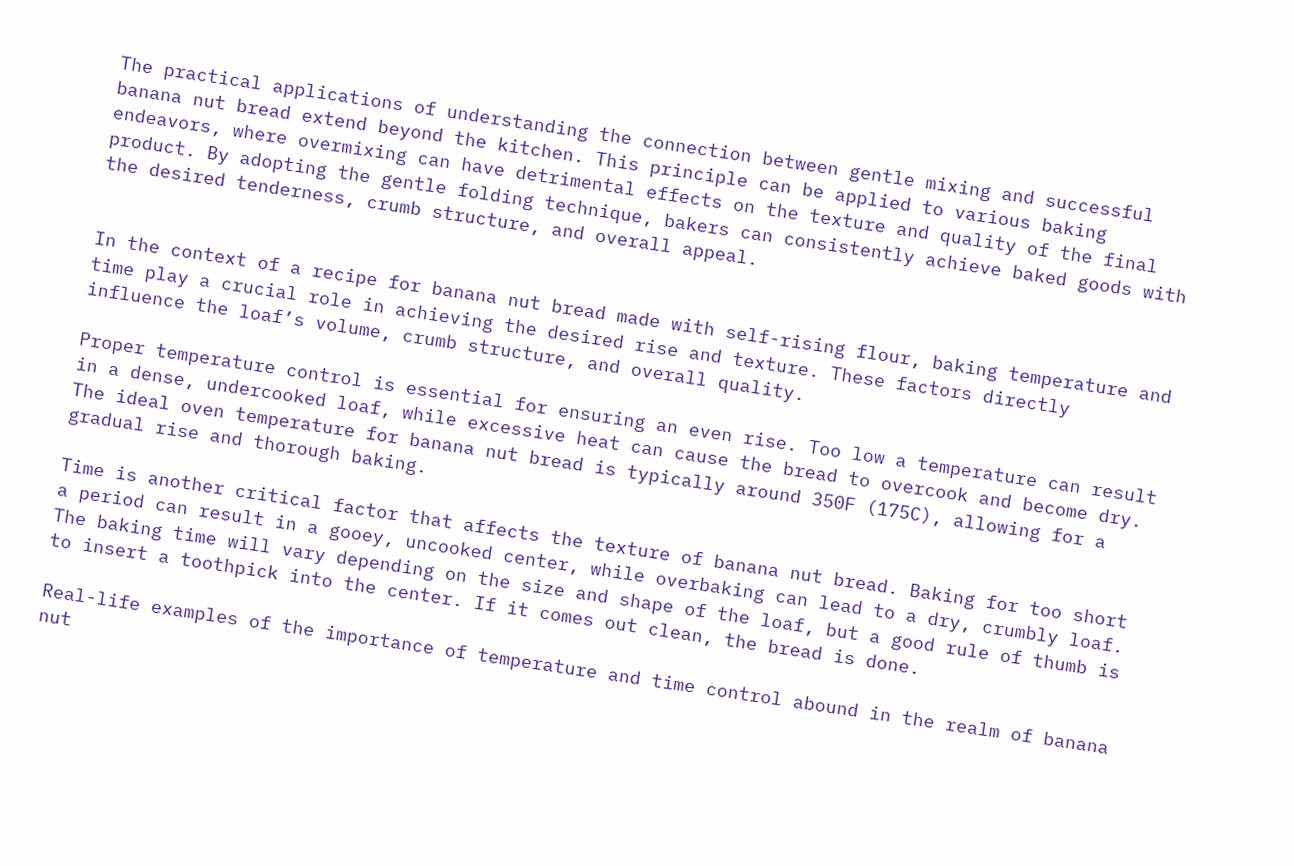The practical applications of understanding the connection between gentle mixing and successful banana nut bread extend beyond the kitchen. This principle can be applied to various baking endeavors, where overmixing can have detrimental effects on the texture and quality of the final product. By adopting the gentle folding technique, bakers can consistently achieve baked goods with the desired tenderness, crumb structure, and overall appeal.


In the context of a recipe for banana nut bread made with self-rising flour, baking temperature and time play a crucial role in achieving the desired rise and texture. These factors directly influence the loaf’s volume, crumb structure, and overall quality.

Proper temperature control is essential for ensuring an even rise. Too low a temperature can result in a dense, undercooked loaf, while excessive heat can cause the bread to overcook and become dry. The ideal oven temperature for banana nut bread is typically around 350F (175C), allowing for a gradual rise and thorough baking.

Time is another critical factor that affects the texture of banana nut bread. Baking for too short a period can result in a gooey, uncooked center, while overbaking can lead to a dry, crumbly loaf. The baking time will vary depending on the size and shape of the loaf, but a good rule of thumb is to insert a toothpick into the center. If it comes out clean, the bread is done.

Real-life examples of the importance of temperature and time control abound in the realm of banana nut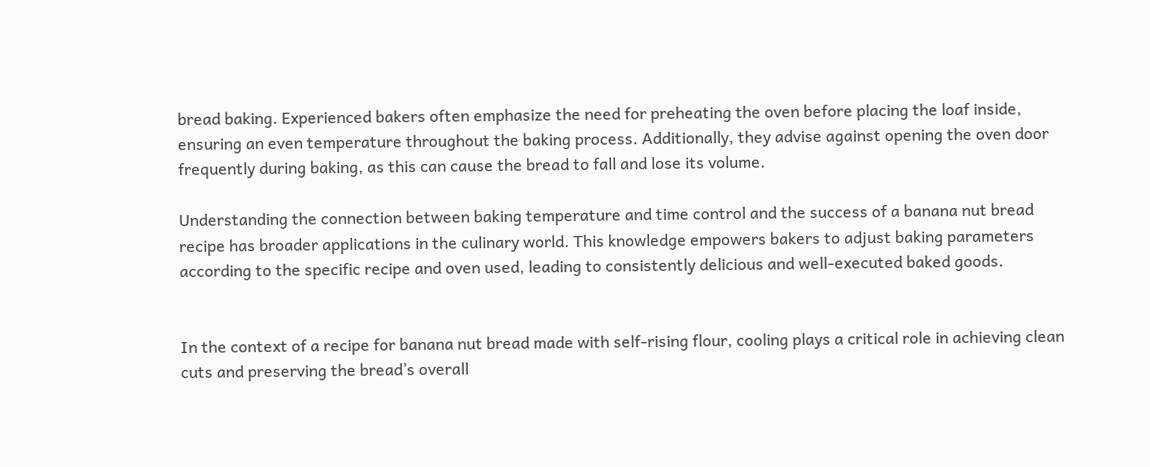bread baking. Experienced bakers often emphasize the need for preheating the oven before placing the loaf inside, ensuring an even temperature throughout the baking process. Additionally, they advise against opening the oven door frequently during baking, as this can cause the bread to fall and lose its volume.

Understanding the connection between baking temperature and time control and the success of a banana nut bread recipe has broader applications in the culinary world. This knowledge empowers bakers to adjust baking parameters according to the specific recipe and oven used, leading to consistently delicious and well-executed baked goods.


In the context of a recipe for banana nut bread made with self-rising flour, cooling plays a critical role in achieving clean cuts and preserving the bread’s overall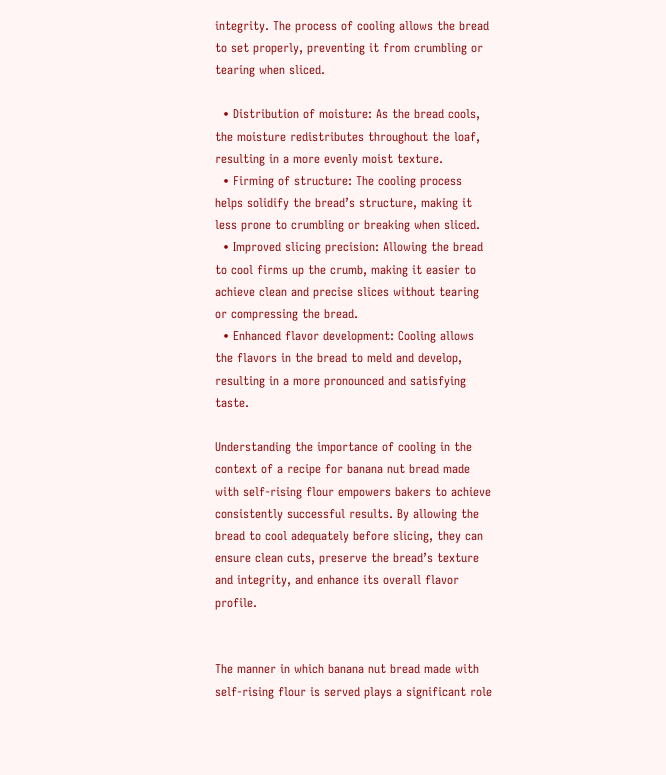integrity. The process of cooling allows the bread to set properly, preventing it from crumbling or tearing when sliced.

  • Distribution of moisture: As the bread cools, the moisture redistributes throughout the loaf, resulting in a more evenly moist texture.
  • Firming of structure: The cooling process helps solidify the bread’s structure, making it less prone to crumbling or breaking when sliced.
  • Improved slicing precision: Allowing the bread to cool firms up the crumb, making it easier to achieve clean and precise slices without tearing or compressing the bread.
  • Enhanced flavor development: Cooling allows the flavors in the bread to meld and develop, resulting in a more pronounced and satisfying taste.

Understanding the importance of cooling in the context of a recipe for banana nut bread made with self-rising flour empowers bakers to achieve consistently successful results. By allowing the bread to cool adequately before slicing, they can ensure clean cuts, preserve the bread’s texture and integrity, and enhance its overall flavor profile.


The manner in which banana nut bread made with self-rising flour is served plays a significant role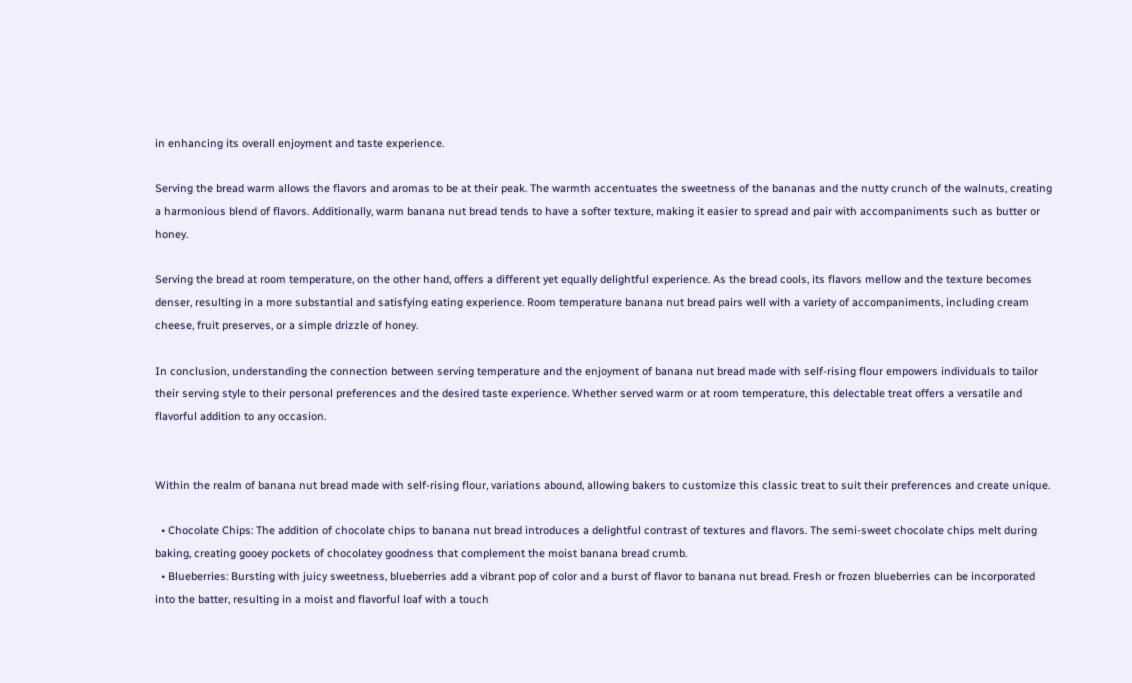in enhancing its overall enjoyment and taste experience.

Serving the bread warm allows the flavors and aromas to be at their peak. The warmth accentuates the sweetness of the bananas and the nutty crunch of the walnuts, creating a harmonious blend of flavors. Additionally, warm banana nut bread tends to have a softer texture, making it easier to spread and pair with accompaniments such as butter or honey.

Serving the bread at room temperature, on the other hand, offers a different yet equally delightful experience. As the bread cools, its flavors mellow and the texture becomes denser, resulting in a more substantial and satisfying eating experience. Room temperature banana nut bread pairs well with a variety of accompaniments, including cream cheese, fruit preserves, or a simple drizzle of honey.

In conclusion, understanding the connection between serving temperature and the enjoyment of banana nut bread made with self-rising flour empowers individuals to tailor their serving style to their personal preferences and the desired taste experience. Whether served warm or at room temperature, this delectable treat offers a versatile and flavorful addition to any occasion.


Within the realm of banana nut bread made with self-rising flour, variations abound, allowing bakers to customize this classic treat to suit their preferences and create unique.

  • Chocolate Chips: The addition of chocolate chips to banana nut bread introduces a delightful contrast of textures and flavors. The semi-sweet chocolate chips melt during baking, creating gooey pockets of chocolatey goodness that complement the moist banana bread crumb.
  • Blueberries: Bursting with juicy sweetness, blueberries add a vibrant pop of color and a burst of flavor to banana nut bread. Fresh or frozen blueberries can be incorporated into the batter, resulting in a moist and flavorful loaf with a touch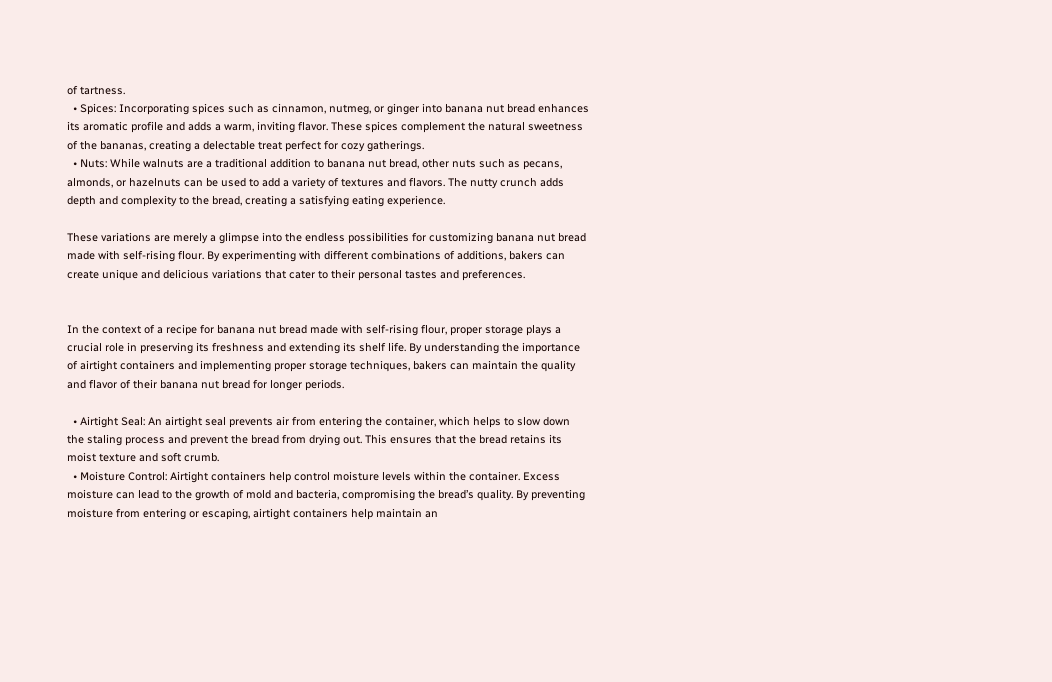of tartness.
  • Spices: Incorporating spices such as cinnamon, nutmeg, or ginger into banana nut bread enhances its aromatic profile and adds a warm, inviting flavor. These spices complement the natural sweetness of the bananas, creating a delectable treat perfect for cozy gatherings.
  • Nuts: While walnuts are a traditional addition to banana nut bread, other nuts such as pecans, almonds, or hazelnuts can be used to add a variety of textures and flavors. The nutty crunch adds depth and complexity to the bread, creating a satisfying eating experience.

These variations are merely a glimpse into the endless possibilities for customizing banana nut bread made with self-rising flour. By experimenting with different combinations of additions, bakers can create unique and delicious variations that cater to their personal tastes and preferences.


In the context of a recipe for banana nut bread made with self-rising flour, proper storage plays a crucial role in preserving its freshness and extending its shelf life. By understanding the importance of airtight containers and implementing proper storage techniques, bakers can maintain the quality and flavor of their banana nut bread for longer periods.

  • Airtight Seal: An airtight seal prevents air from entering the container, which helps to slow down the staling process and prevent the bread from drying out. This ensures that the bread retains its moist texture and soft crumb.
  • Moisture Control: Airtight containers help control moisture levels within the container. Excess moisture can lead to the growth of mold and bacteria, compromising the bread’s quality. By preventing moisture from entering or escaping, airtight containers help maintain an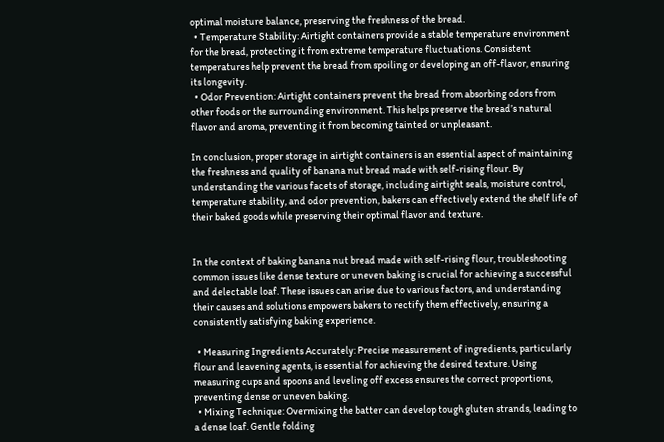optimal moisture balance, preserving the freshness of the bread.
  • Temperature Stability: Airtight containers provide a stable temperature environment for the bread, protecting it from extreme temperature fluctuations. Consistent temperatures help prevent the bread from spoiling or developing an off-flavor, ensuring its longevity.
  • Odor Prevention: Airtight containers prevent the bread from absorbing odors from other foods or the surrounding environment. This helps preserve the bread’s natural flavor and aroma, preventing it from becoming tainted or unpleasant.

In conclusion, proper storage in airtight containers is an essential aspect of maintaining the freshness and quality of banana nut bread made with self-rising flour. By understanding the various facets of storage, including airtight seals, moisture control, temperature stability, and odor prevention, bakers can effectively extend the shelf life of their baked goods while preserving their optimal flavor and texture.


In the context of baking banana nut bread made with self-rising flour, troubleshooting common issues like dense texture or uneven baking is crucial for achieving a successful and delectable loaf. These issues can arise due to various factors, and understanding their causes and solutions empowers bakers to rectify them effectively, ensuring a consistently satisfying baking experience.

  • Measuring Ingredients Accurately: Precise measurement of ingredients, particularly flour and leavening agents, is essential for achieving the desired texture. Using measuring cups and spoons and leveling off excess ensures the correct proportions, preventing dense or uneven baking.
  • Mixing Technique: Overmixing the batter can develop tough gluten strands, leading to a dense loaf. Gentle folding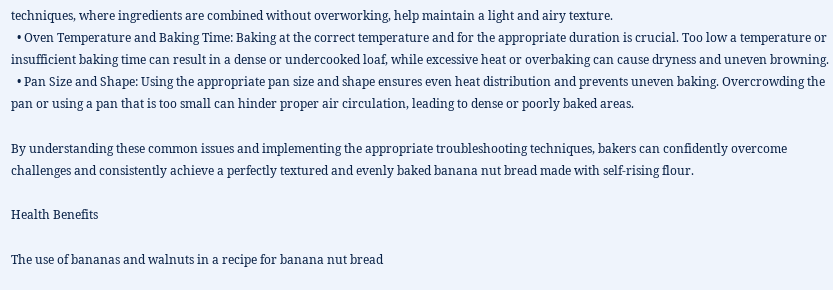techniques, where ingredients are combined without overworking, help maintain a light and airy texture.
  • Oven Temperature and Baking Time: Baking at the correct temperature and for the appropriate duration is crucial. Too low a temperature or insufficient baking time can result in a dense or undercooked loaf, while excessive heat or overbaking can cause dryness and uneven browning.
  • Pan Size and Shape: Using the appropriate pan size and shape ensures even heat distribution and prevents uneven baking. Overcrowding the pan or using a pan that is too small can hinder proper air circulation, leading to dense or poorly baked areas.

By understanding these common issues and implementing the appropriate troubleshooting techniques, bakers can confidently overcome challenges and consistently achieve a perfectly textured and evenly baked banana nut bread made with self-rising flour.

Health Benefits

The use of bananas and walnuts in a recipe for banana nut bread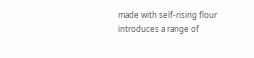made with self-rising flour introduces a range of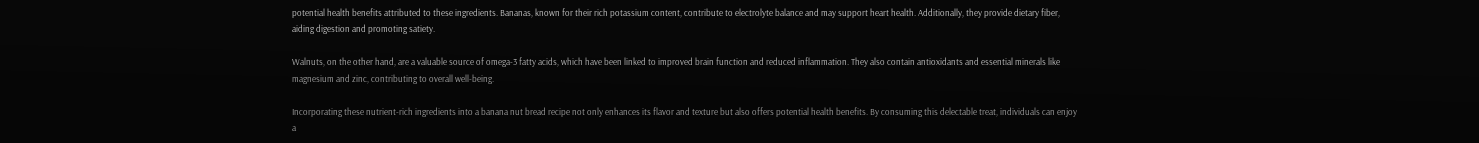potential health benefits attributed to these ingredients. Bananas, known for their rich potassium content, contribute to electrolyte balance and may support heart health. Additionally, they provide dietary fiber, aiding digestion and promoting satiety.

Walnuts, on the other hand, are a valuable source of omega-3 fatty acids, which have been linked to improved brain function and reduced inflammation. They also contain antioxidants and essential minerals like magnesium and zinc, contributing to overall well-being.

Incorporating these nutrient-rich ingredients into a banana nut bread recipe not only enhances its flavor and texture but also offers potential health benefits. By consuming this delectable treat, individuals can enjoy a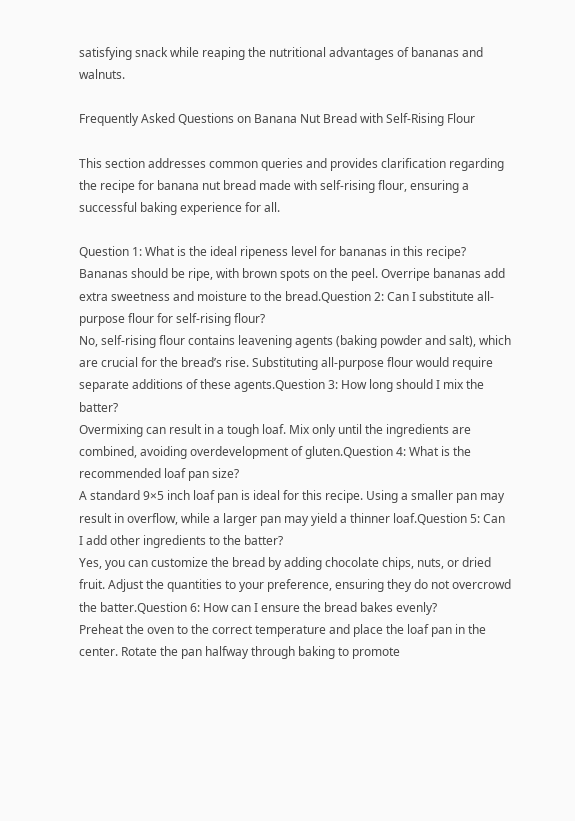satisfying snack while reaping the nutritional advantages of bananas and walnuts.

Frequently Asked Questions on Banana Nut Bread with Self-Rising Flour

This section addresses common queries and provides clarification regarding the recipe for banana nut bread made with self-rising flour, ensuring a successful baking experience for all.

Question 1: What is the ideal ripeness level for bananas in this recipe?
Bananas should be ripe, with brown spots on the peel. Overripe bananas add extra sweetness and moisture to the bread.Question 2: Can I substitute all-purpose flour for self-rising flour?
No, self-rising flour contains leavening agents (baking powder and salt), which are crucial for the bread’s rise. Substituting all-purpose flour would require separate additions of these agents.Question 3: How long should I mix the batter?
Overmixing can result in a tough loaf. Mix only until the ingredients are combined, avoiding overdevelopment of gluten.Question 4: What is the recommended loaf pan size?
A standard 9×5 inch loaf pan is ideal for this recipe. Using a smaller pan may result in overflow, while a larger pan may yield a thinner loaf.Question 5: Can I add other ingredients to the batter?
Yes, you can customize the bread by adding chocolate chips, nuts, or dried fruit. Adjust the quantities to your preference, ensuring they do not overcrowd the batter.Question 6: How can I ensure the bread bakes evenly?
Preheat the oven to the correct temperature and place the loaf pan in the center. Rotate the pan halfway through baking to promote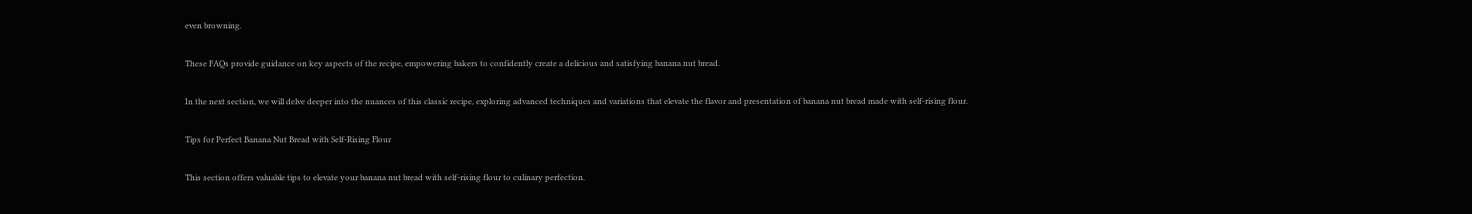even browning.

These FAQs provide guidance on key aspects of the recipe, empowering bakers to confidently create a delicious and satisfying banana nut bread.

In the next section, we will delve deeper into the nuances of this classic recipe, exploring advanced techniques and variations that elevate the flavor and presentation of banana nut bread made with self-rising flour.

Tips for Perfect Banana Nut Bread with Self-Rising Flour

This section offers valuable tips to elevate your banana nut bread with self-rising flour to culinary perfection.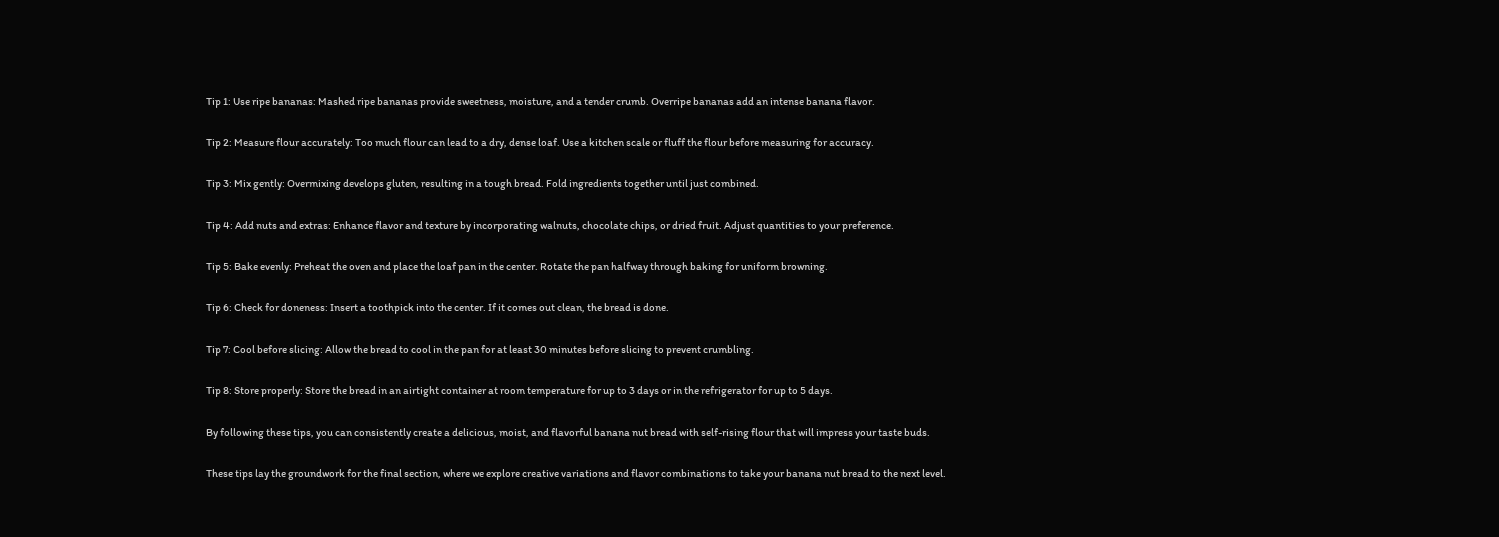Tip 1: Use ripe bananas: Mashed ripe bananas provide sweetness, moisture, and a tender crumb. Overripe bananas add an intense banana flavor.

Tip 2: Measure flour accurately: Too much flour can lead to a dry, dense loaf. Use a kitchen scale or fluff the flour before measuring for accuracy.

Tip 3: Mix gently: Overmixing develops gluten, resulting in a tough bread. Fold ingredients together until just combined.

Tip 4: Add nuts and extras: Enhance flavor and texture by incorporating walnuts, chocolate chips, or dried fruit. Adjust quantities to your preference.

Tip 5: Bake evenly: Preheat the oven and place the loaf pan in the center. Rotate the pan halfway through baking for uniform browning.

Tip 6: Check for doneness: Insert a toothpick into the center. If it comes out clean, the bread is done.

Tip 7: Cool before slicing: Allow the bread to cool in the pan for at least 30 minutes before slicing to prevent crumbling.

Tip 8: Store properly: Store the bread in an airtight container at room temperature for up to 3 days or in the refrigerator for up to 5 days.

By following these tips, you can consistently create a delicious, moist, and flavorful banana nut bread with self-rising flour that will impress your taste buds.

These tips lay the groundwork for the final section, where we explore creative variations and flavor combinations to take your banana nut bread to the next level.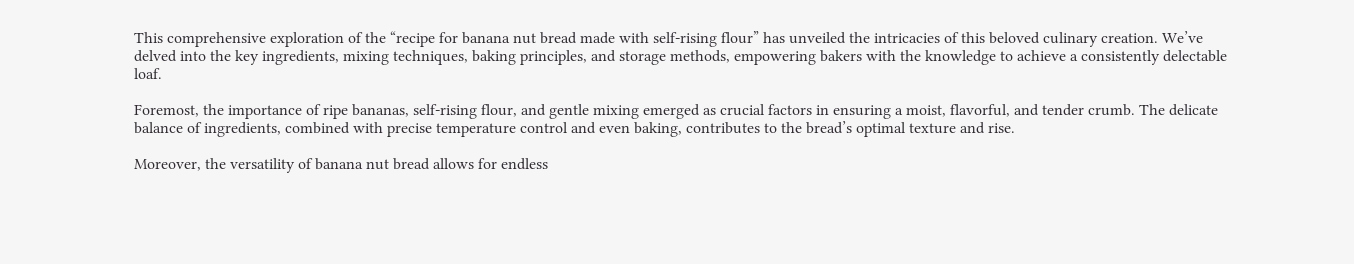This comprehensive exploration of the “recipe for banana nut bread made with self-rising flour” has unveiled the intricacies of this beloved culinary creation. We’ve delved into the key ingredients, mixing techniques, baking principles, and storage methods, empowering bakers with the knowledge to achieve a consistently delectable loaf.

Foremost, the importance of ripe bananas, self-rising flour, and gentle mixing emerged as crucial factors in ensuring a moist, flavorful, and tender crumb. The delicate balance of ingredients, combined with precise temperature control and even baking, contributes to the bread’s optimal texture and rise.

Moreover, the versatility of banana nut bread allows for endless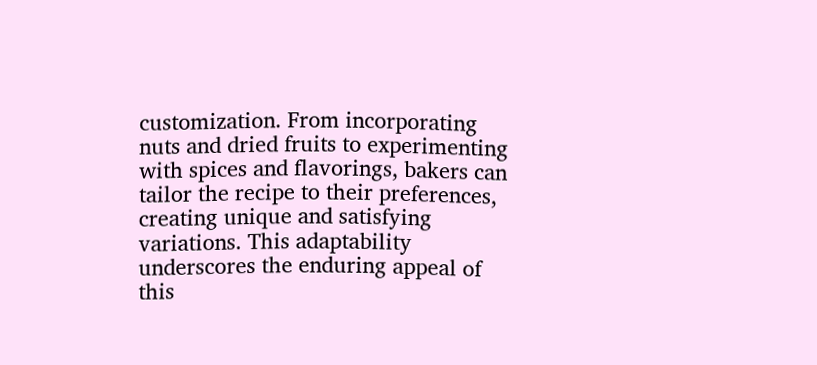customization. From incorporating nuts and dried fruits to experimenting with spices and flavorings, bakers can tailor the recipe to their preferences, creating unique and satisfying variations. This adaptability underscores the enduring appeal of this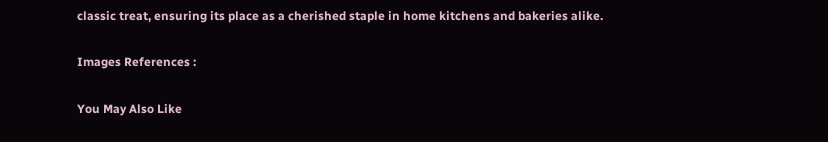classic treat, ensuring its place as a cherished staple in home kitchens and bakeries alike.

Images References :

You May Also Like